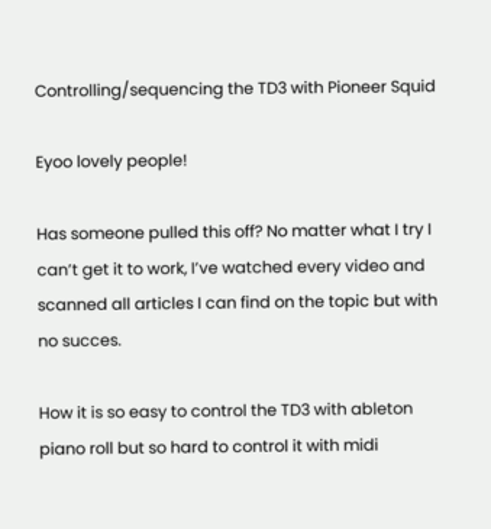Controlling/sequencing the TD3 with Pioneer Squid

Eyoo lovely people!

Has someone pulled this off? No matter what I try I can’t get it to work, I’ve watched every video and scanned all articles I can find on the topic but with no succes.

How it is so easy to control the TD3 with ableton piano roll but so hard to control it with midi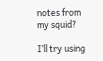notes from my squid?

I’ll try using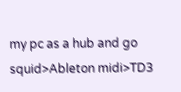my pc as a hub and go squid>Ableton midi>TD3